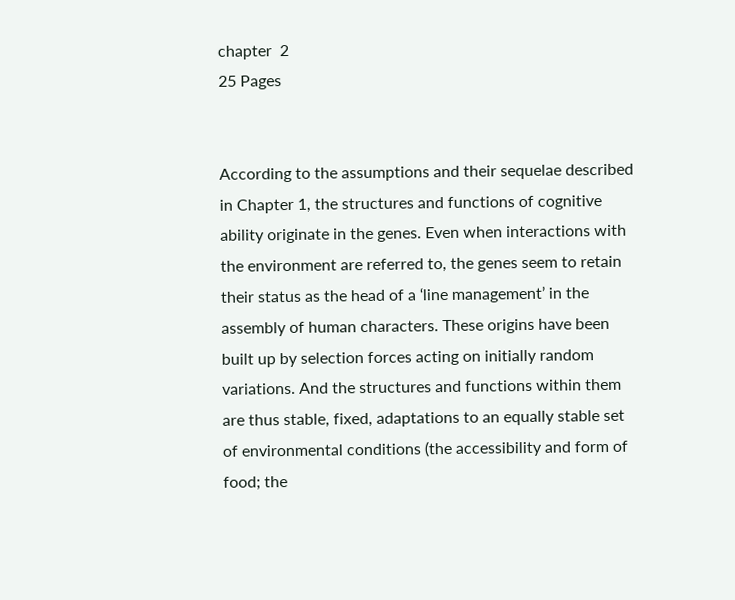chapter  2
25 Pages


According to the assumptions and their sequelae described in Chapter 1, the structures and functions of cognitive ability originate in the genes. Even when interactions with the environment are referred to, the genes seem to retain their status as the head of a ‘line management’ in the assembly of human characters. These origins have been built up by selection forces acting on initially random variations. And the structures and functions within them are thus stable, fixed, adaptations to an equally stable set of environmental conditions (the accessibility and form of food; the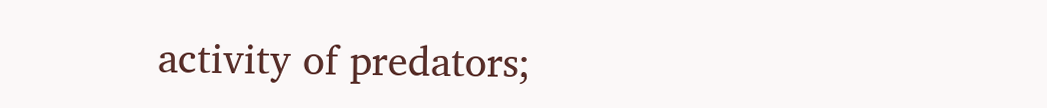activity of predators;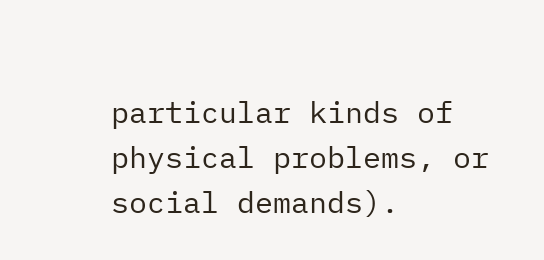particular kinds of physical problems, or social demands).